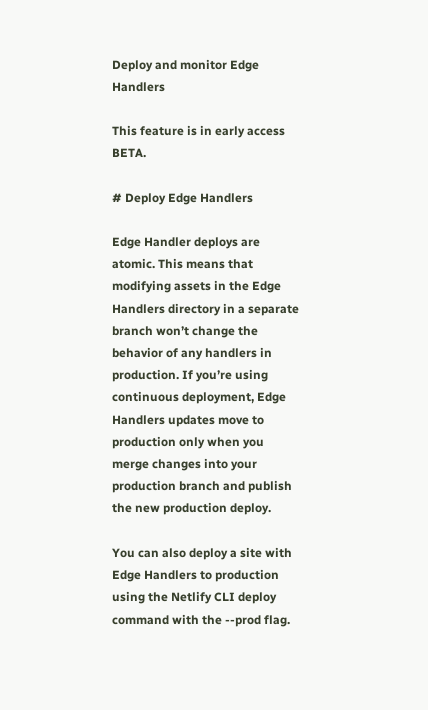Deploy and monitor Edge Handlers

This feature is in early access BETA.

# Deploy Edge Handlers

Edge Handler deploys are atomic. This means that modifying assets in the Edge Handlers directory in a separate branch won’t change the behavior of any handlers in production. If you’re using continuous deployment, Edge Handlers updates move to production only when you merge changes into your production branch and publish the new production deploy.

You can also deploy a site with Edge Handlers to production using the Netlify CLI deploy command with the --prod flag.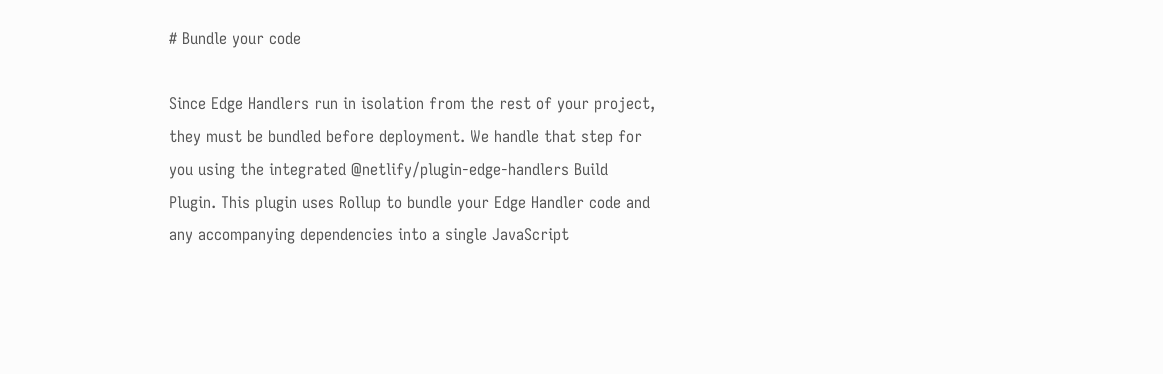# Bundle your code

Since Edge Handlers run in isolation from the rest of your project, they must be bundled before deployment. We handle that step for you using the integrated @netlify/plugin-edge-handlers Build Plugin. This plugin uses Rollup to bundle your Edge Handler code and any accompanying dependencies into a single JavaScript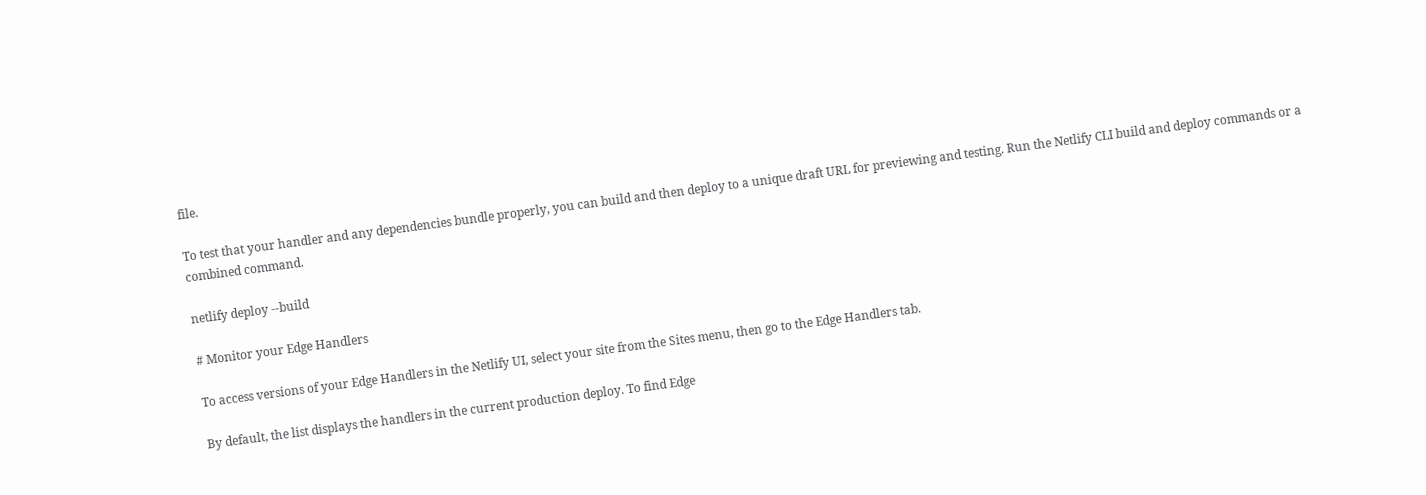file.

To test that your handler and any dependencies bundle properly, you can build and then deploy to a unique draft URL for previewing and testing. Run the Netlify CLI build and deploy commands or a combined command.

netlify deploy --build

# Monitor your Edge Handlers

To access versions of your Edge Handlers in the Netlify UI, select your site from the Sites menu, then go to the Edge Handlers tab.

By default, the list displays the handlers in the current production deploy. To find Edge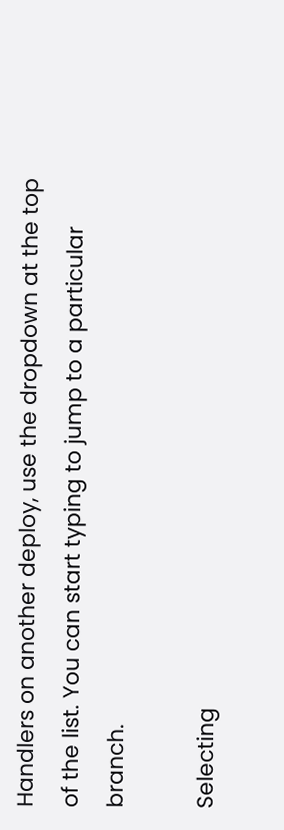Handlers on another deploy, use the dropdown at the top of the list. You can start typing to jump to a particular branch.

Selecting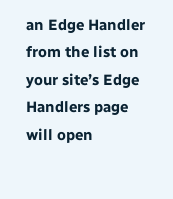an Edge Handler from the list on your site’s Edge Handlers page will open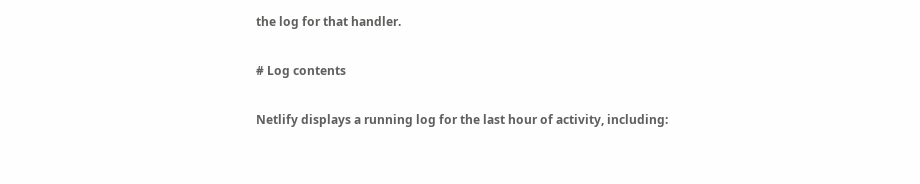the log for that handler.

# Log contents

Netlify displays a running log for the last hour of activity, including: